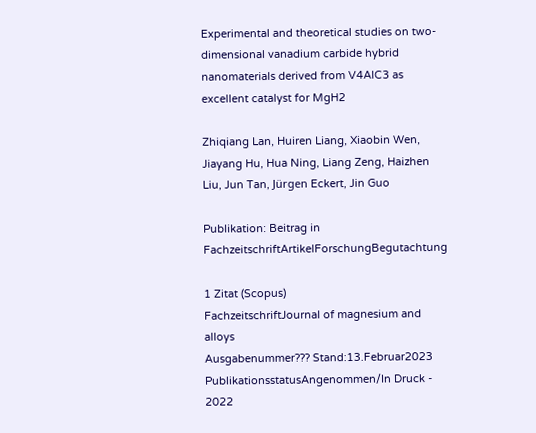Experimental and theoretical studies on two-dimensional vanadium carbide hybrid nanomaterials derived from V4AlC3 as excellent catalyst for MgH2

Zhiqiang Lan, Huiren Liang, Xiaobin Wen, Jiayang Hu, Hua Ning, Liang Zeng, Haizhen Liu, Jun Tan, Jürgen Eckert, Jin Guo

Publikation: Beitrag in FachzeitschriftArtikelForschungBegutachtung

1 Zitat (Scopus)
FachzeitschriftJournal of magnesium and alloys
Ausgabenummer??? Stand:13.Februar2023
PublikationsstatusAngenommen/In Druck - 2022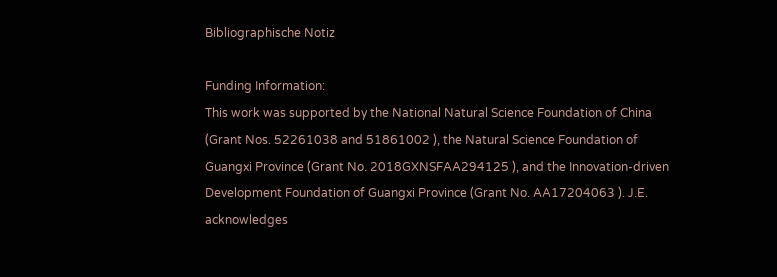Bibliographische Notiz

Funding Information:
This work was supported by the National Natural Science Foundation of China (Grant Nos. 52261038 and 51861002 ), the Natural Science Foundation of Guangxi Province (Grant No. 2018GXNSFAA294125 ), and the Innovation-driven Development Foundation of Guangxi Province (Grant No. AA17204063 ). J.E. acknowledges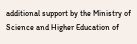additional support by the Ministry of Science and Higher Education of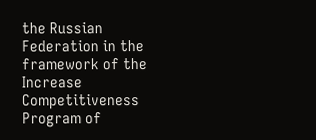the Russian Federation in the framework of the Increase Competitiveness Program of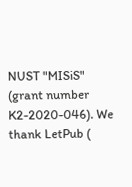NUST "MISiS" (grant number K2-2020-046). We thank LetPub (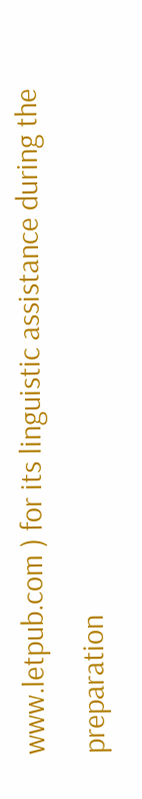www.letpub.com ) for its linguistic assistance during the preparation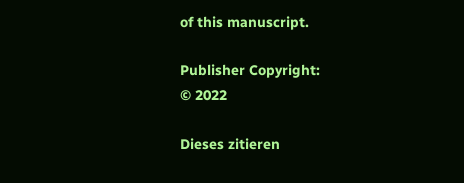of this manuscript.

Publisher Copyright:
© 2022

Dieses zitieren